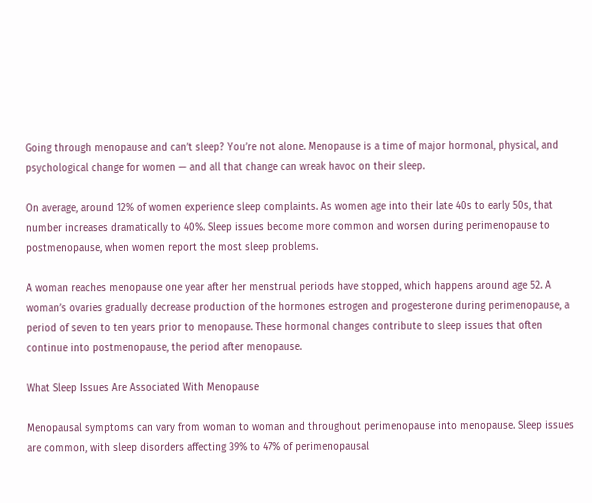Going through menopause and can’t sleep? You’re not alone. Menopause is a time of major hormonal, physical, and psychological change for women — and all that change can wreak havoc on their sleep.

On average, around 12% of women experience sleep complaints. As women age into their late 40s to early 50s, that number increases dramatically to 40%. Sleep issues become more common and worsen during perimenopause to postmenopause, when women report the most sleep problems.

A woman reaches menopause one year after her menstrual periods have stopped, which happens around age 52. A woman’s ovaries gradually decrease production of the hormones estrogen and progesterone during perimenopause, a period of seven to ten years prior to menopause. These hormonal changes contribute to sleep issues that often continue into postmenopause, the period after menopause.

What Sleep Issues Are Associated With Menopause

Menopausal symptoms can vary from woman to woman and throughout perimenopause into menopause. Sleep issues are common, with sleep disorders affecting 39% to 47% of perimenopausal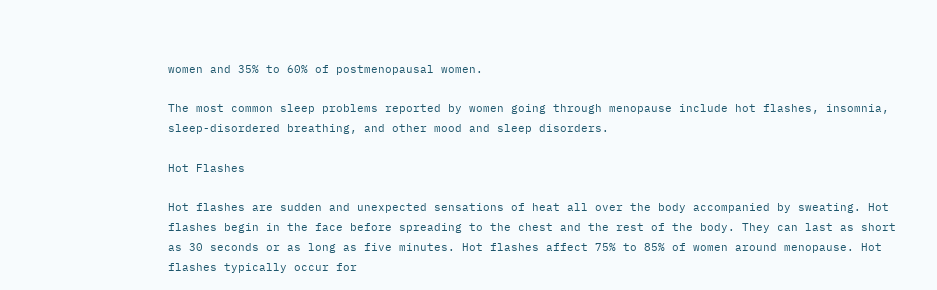women and 35% to 60% of postmenopausal women.

The most common sleep problems reported by women going through menopause include hot flashes, insomnia, sleep-disordered breathing, and other mood and sleep disorders.

Hot Flashes

Hot flashes are sudden and unexpected sensations of heat all over the body accompanied by sweating. Hot flashes begin in the face before spreading to the chest and the rest of the body. They can last as short as 30 seconds or as long as five minutes. Hot flashes affect 75% to 85% of women around menopause. Hot flashes typically occur for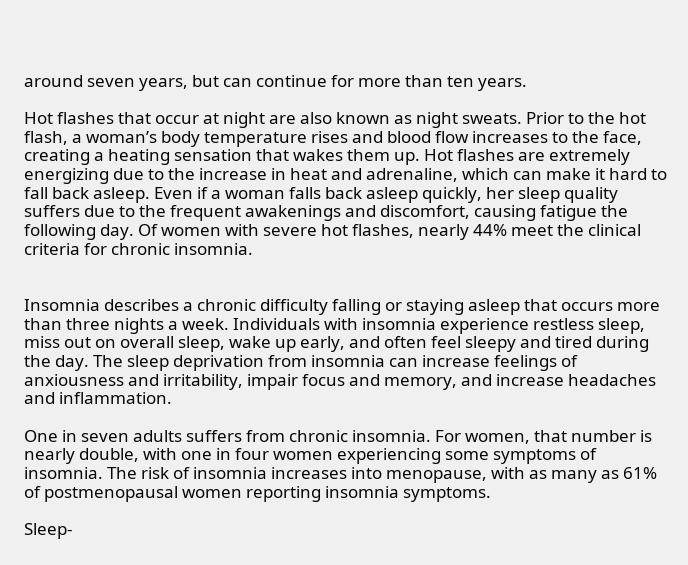around seven years, but can continue for more than ten years.

Hot flashes that occur at night are also known as night sweats. Prior to the hot flash, a woman’s body temperature rises and blood flow increases to the face, creating a heating sensation that wakes them up. Hot flashes are extremely energizing due to the increase in heat and adrenaline, which can make it hard to fall back asleep. Even if a woman falls back asleep quickly, her sleep quality suffers due to the frequent awakenings and discomfort, causing fatigue the following day. Of women with severe hot flashes, nearly 44% meet the clinical criteria for chronic insomnia.


Insomnia describes a chronic difficulty falling or staying asleep that occurs more than three nights a week. Individuals with insomnia experience restless sleep, miss out on overall sleep, wake up early, and often feel sleepy and tired during the day. The sleep deprivation from insomnia can increase feelings of anxiousness and irritability, impair focus and memory, and increase headaches and inflammation.

One in seven adults suffers from chronic insomnia. For women, that number is nearly double, with one in four women experiencing some symptoms of insomnia. The risk of insomnia increases into menopause, with as many as 61% of postmenopausal women reporting insomnia symptoms.

Sleep-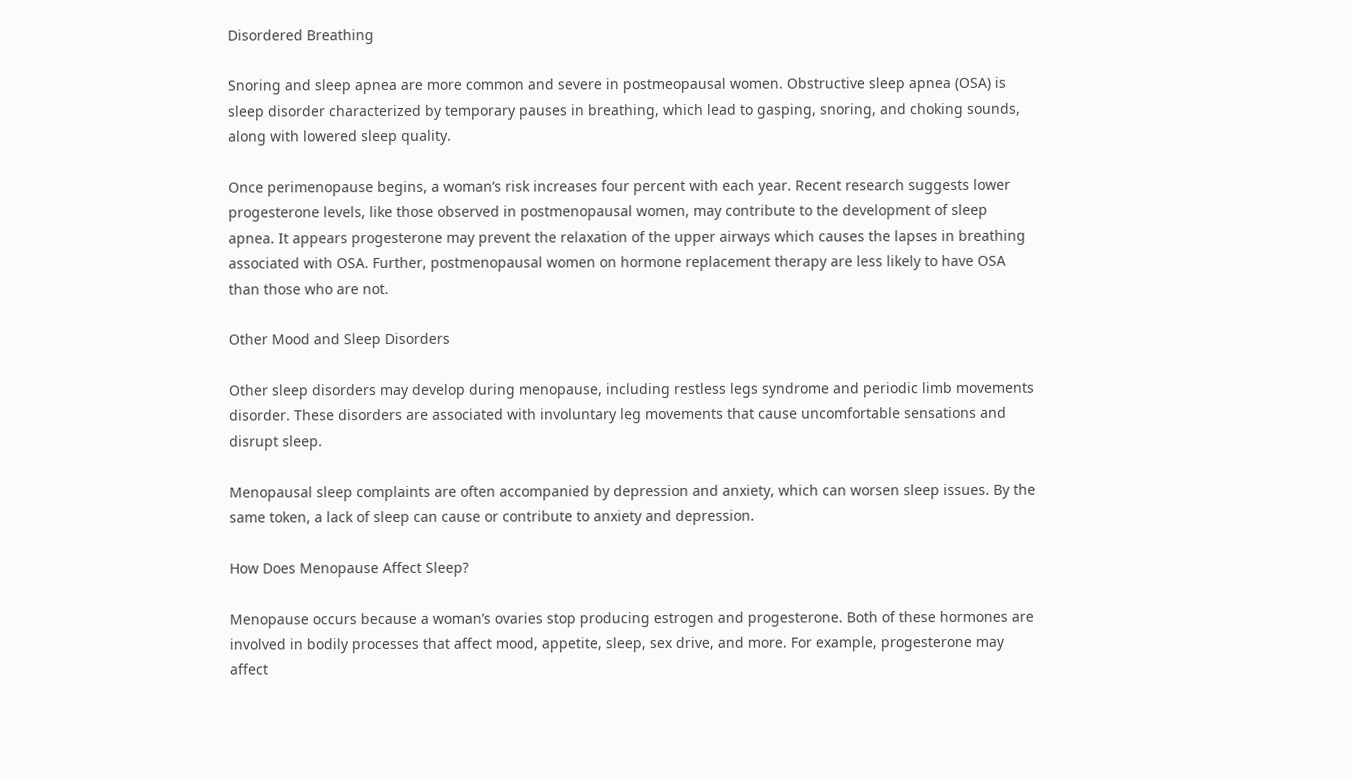Disordered Breathing

Snoring and sleep apnea are more common and severe in postmeopausal women. Obstructive sleep apnea (OSA) is sleep disorder characterized by temporary pauses in breathing, which lead to gasping, snoring, and choking sounds, along with lowered sleep quality.

Once perimenopause begins, a woman’s risk increases four percent with each year. Recent research suggests lower progesterone levels, like those observed in postmenopausal women, may contribute to the development of sleep apnea. It appears progesterone may prevent the relaxation of the upper airways which causes the lapses in breathing associated with OSA. Further, postmenopausal women on hormone replacement therapy are less likely to have OSA than those who are not.

Other Mood and Sleep Disorders

Other sleep disorders may develop during menopause, including restless legs syndrome and periodic limb movements disorder. These disorders are associated with involuntary leg movements that cause uncomfortable sensations and disrupt sleep.

Menopausal sleep complaints are often accompanied by depression and anxiety, which can worsen sleep issues. By the same token, a lack of sleep can cause or contribute to anxiety and depression.

How Does Menopause Affect Sleep?

Menopause occurs because a woman’s ovaries stop producing estrogen and progesterone. Both of these hormones are involved in bodily processes that affect mood, appetite, sleep, sex drive, and more. For example, progesterone may affect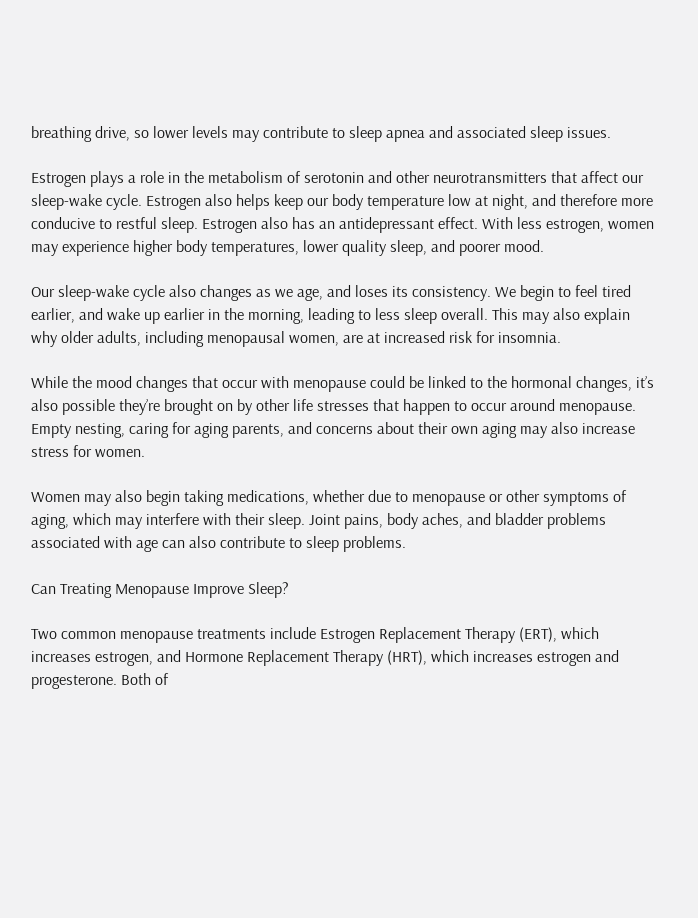breathing drive, so lower levels may contribute to sleep apnea and associated sleep issues.

Estrogen plays a role in the metabolism of serotonin and other neurotransmitters that affect our sleep-wake cycle. Estrogen also helps keep our body temperature low at night, and therefore more conducive to restful sleep. Estrogen also has an antidepressant effect. With less estrogen, women may experience higher body temperatures, lower quality sleep, and poorer mood.

Our sleep-wake cycle also changes as we age, and loses its consistency. We begin to feel tired earlier, and wake up earlier in the morning, leading to less sleep overall. This may also explain why older adults, including menopausal women, are at increased risk for insomnia.

While the mood changes that occur with menopause could be linked to the hormonal changes, it’s also possible they’re brought on by other life stresses that happen to occur around menopause. Empty nesting, caring for aging parents, and concerns about their own aging may also increase stress for women.

Women may also begin taking medications, whether due to menopause or other symptoms of aging, which may interfere with their sleep. Joint pains, body aches, and bladder problems associated with age can also contribute to sleep problems.

Can Treating Menopause Improve Sleep?

Two common menopause treatments include Estrogen Replacement Therapy (ERT), which increases estrogen, and Hormone Replacement Therapy (HRT), which increases estrogen and progesterone. Both of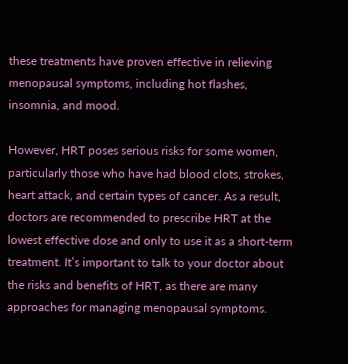these treatments have proven effective in relieving menopausal symptoms, including hot flashes, insomnia, and mood.

However, HRT poses serious risks for some women, particularly those who have had blood clots, strokes, heart attack, and certain types of cancer. As a result, doctors are recommended to prescribe HRT at the lowest effective dose and only to use it as a short-term treatment. It’s important to talk to your doctor about the risks and benefits of HRT, as there are many approaches for managing menopausal symptoms.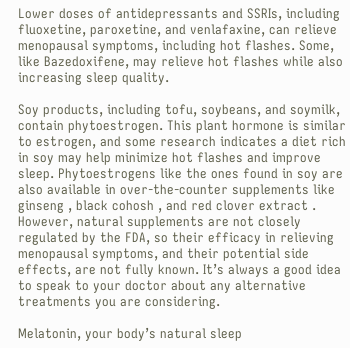Lower doses of antidepressants and SSRIs, including fluoxetine, paroxetine, and venlafaxine, can relieve menopausal symptoms, including hot flashes. Some, like Bazedoxifene, may relieve hot flashes while also increasing sleep quality.

Soy products, including tofu, soybeans, and soymilk, contain phytoestrogen. This plant hormone is similar to estrogen, and some research indicates a diet rich in soy may help minimize hot flashes and improve sleep. Phytoestrogens like the ones found in soy are also available in over-the-counter supplements like ginseng , black cohosh , and red clover extract . However, natural supplements are not closely regulated by the FDA, so their efficacy in relieving menopausal symptoms, and their potential side effects, are not fully known. It’s always a good idea to speak to your doctor about any alternative treatments you are considering.

Melatonin, your body’s natural sleep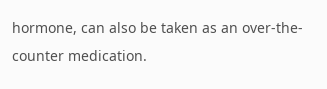hormone, can also be taken as an over-the-counter medication.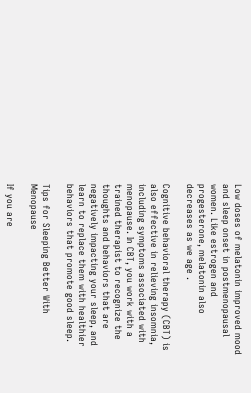Low doses of melatonin improved mood and sleep onset in postmenopausal women. Like estrogen and progesterone, melatonin also decreases as we age .

Cognitive behavioral therapy (CBT) is also effective in relieving insomnia, including symptoms associated with menopause. In CBT, you work with a trained therapist to recognize the thoughts and behaviors that are negatively impacting your sleep, and learn to replace them with healthier behaviors that promote good sleep.

Tips for Sleeping Better With Menopause

If you are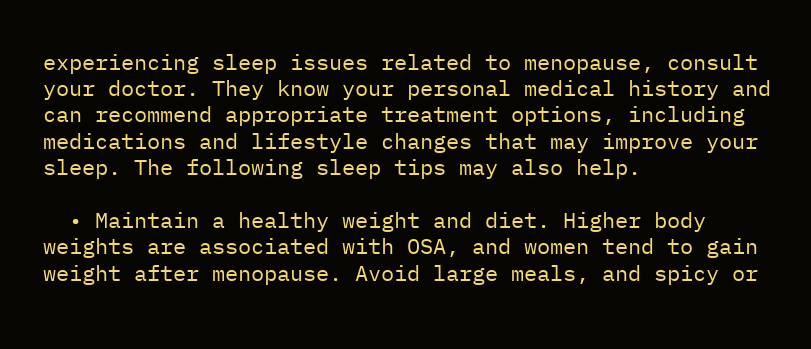experiencing sleep issues related to menopause, consult your doctor. They know your personal medical history and can recommend appropriate treatment options, including medications and lifestyle changes that may improve your sleep. The following sleep tips may also help.

  • Maintain a healthy weight and diet. Higher body weights are associated with OSA, and women tend to gain weight after menopause. Avoid large meals, and spicy or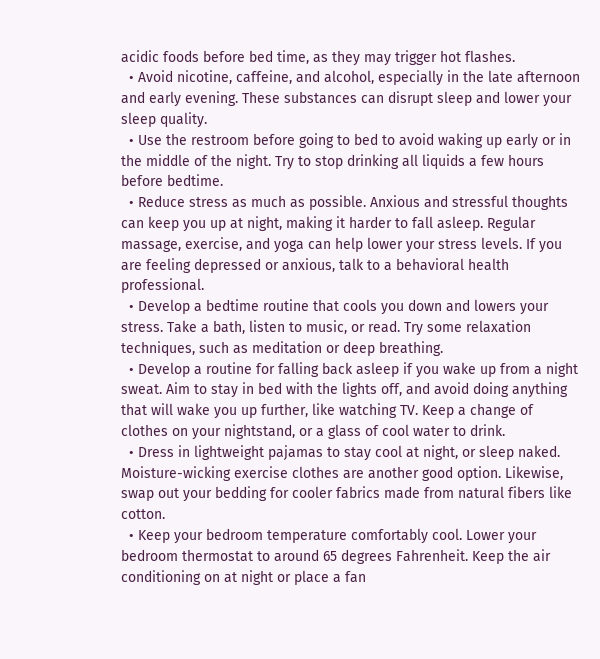acidic foods before bed time, as they may trigger hot flashes.
  • Avoid nicotine, caffeine, and alcohol, especially in the late afternoon and early evening. These substances can disrupt sleep and lower your sleep quality.
  • Use the restroom before going to bed to avoid waking up early or in the middle of the night. Try to stop drinking all liquids a few hours before bedtime.
  • Reduce stress as much as possible. Anxious and stressful thoughts can keep you up at night, making it harder to fall asleep. Regular massage, exercise, and yoga can help lower your stress levels. If you are feeling depressed or anxious, talk to a behavioral health professional.
  • Develop a bedtime routine that cools you down and lowers your stress. Take a bath, listen to music, or read. Try some relaxation techniques, such as meditation or deep breathing.
  • Develop a routine for falling back asleep if you wake up from a night sweat. Aim to stay in bed with the lights off, and avoid doing anything that will wake you up further, like watching TV. Keep a change of clothes on your nightstand, or a glass of cool water to drink.
  • Dress in lightweight pajamas to stay cool at night, or sleep naked. Moisture-wicking exercise clothes are another good option. Likewise, swap out your bedding for cooler fabrics made from natural fibers like cotton.
  • Keep your bedroom temperature comfortably cool. Lower your bedroom thermostat to around 65 degrees Fahrenheit. Keep the air conditioning on at night or place a fan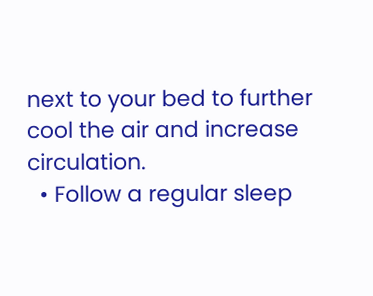next to your bed to further cool the air and increase circulation.
  • Follow a regular sleep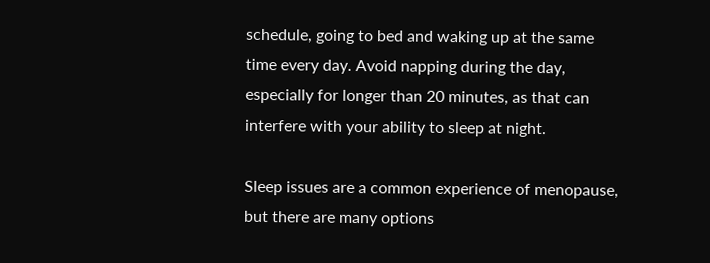schedule, going to bed and waking up at the same time every day. Avoid napping during the day, especially for longer than 20 minutes, as that can interfere with your ability to sleep at night.

Sleep issues are a common experience of menopause, but there are many options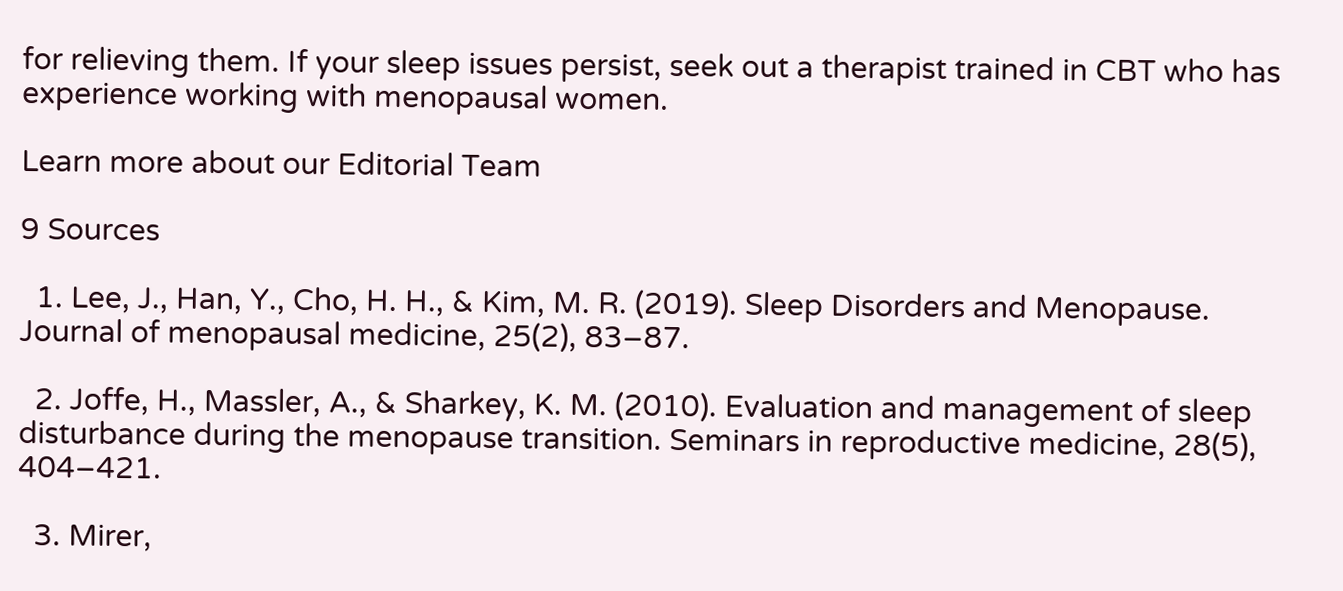for relieving them. If your sleep issues persist, seek out a therapist trained in CBT who has experience working with menopausal women.

Learn more about our Editorial Team

9 Sources

  1. Lee, J., Han, Y., Cho, H. H., & Kim, M. R. (2019). Sleep Disorders and Menopause. Journal of menopausal medicine, 25(2), 83–87.

  2. Joffe, H., Massler, A., & Sharkey, K. M. (2010). Evaluation and management of sleep disturbance during the menopause transition. Seminars in reproductive medicine, 28(5), 404–421.

  3. Mirer,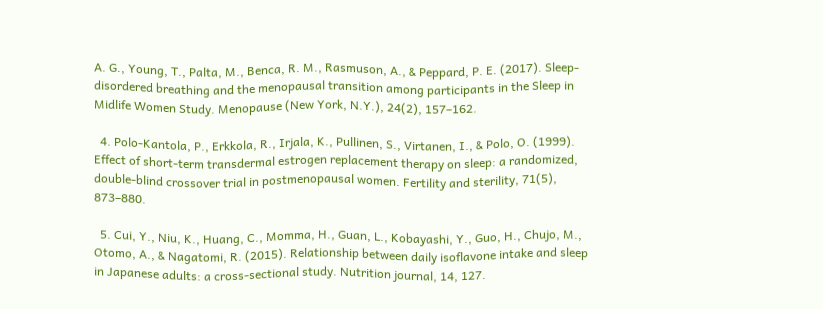A. G., Young, T., Palta, M., Benca, R. M., Rasmuson, A., & Peppard, P. E. (2017). Sleep-disordered breathing and the menopausal transition among participants in the Sleep in Midlife Women Study. Menopause (New York, N.Y.), 24(2), 157–162.

  4. Polo-Kantola, P., Erkkola, R., Irjala, K., Pullinen, S., Virtanen, I., & Polo, O. (1999). Effect of short-term transdermal estrogen replacement therapy on sleep: a randomized, double-blind crossover trial in postmenopausal women. Fertility and sterility, 71(5), 873–880.

  5. Cui, Y., Niu, K., Huang, C., Momma, H., Guan, L., Kobayashi, Y., Guo, H., Chujo, M., Otomo, A., & Nagatomi, R. (2015). Relationship between daily isoflavone intake and sleep in Japanese adults: a cross-sectional study. Nutrition journal, 14, 127.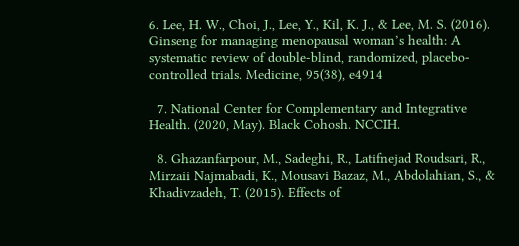6. Lee, H. W., Choi, J., Lee, Y., Kil, K. J., & Lee, M. S. (2016). Ginseng for managing menopausal woman’s health: A systematic review of double-blind, randomized, placebo-controlled trials. Medicine, 95(38), e4914

  7. National Center for Complementary and Integrative Health. (2020, May). Black Cohosh. NCCIH.

  8. Ghazanfarpour, M., Sadeghi, R., Latifnejad Roudsari, R., Mirzaii Najmabadi, K., Mousavi Bazaz, M., Abdolahian, S., & Khadivzadeh, T. (2015). Effects of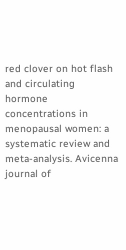red clover on hot flash and circulating hormone concentrations in menopausal women: a systematic review and meta-analysis. Avicenna journal of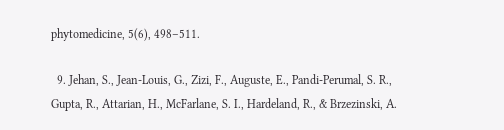phytomedicine, 5(6), 498–511.

  9. Jehan, S., Jean-Louis, G., Zizi, F., Auguste, E., Pandi-Perumal, S. R., Gupta, R., Attarian, H., McFarlane, S. I., Hardeland, R., & Brzezinski, A.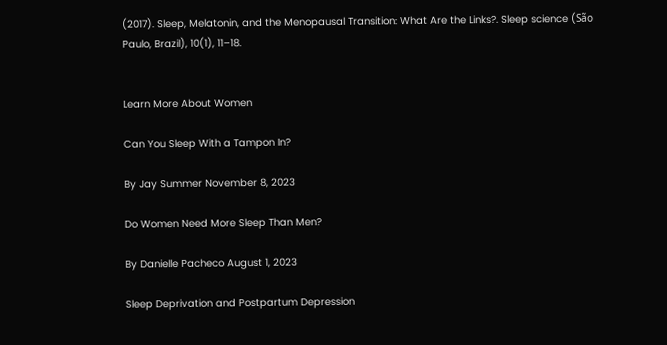(2017). Sleep, Melatonin, and the Menopausal Transition: What Are the Links?. Sleep science (São Paulo, Brazil), 10(1), 11–18.


Learn More About Women

Can You Sleep With a Tampon In?

By Jay Summer November 8, 2023

Do Women Need More Sleep Than Men?

By Danielle Pacheco August 1, 2023

Sleep Deprivation and Postpartum Depression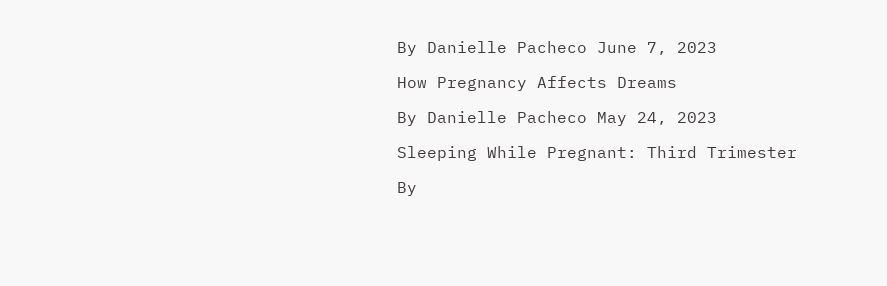By Danielle Pacheco June 7, 2023

How Pregnancy Affects Dreams

By Danielle Pacheco May 24, 2023

Sleeping While Pregnant: Third Trimester

By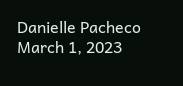Danielle Pacheco March 1, 2023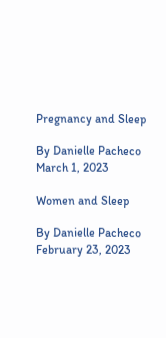Pregnancy and Sleep

By Danielle Pacheco March 1, 2023

Women and Sleep

By Danielle Pacheco February 23, 2023